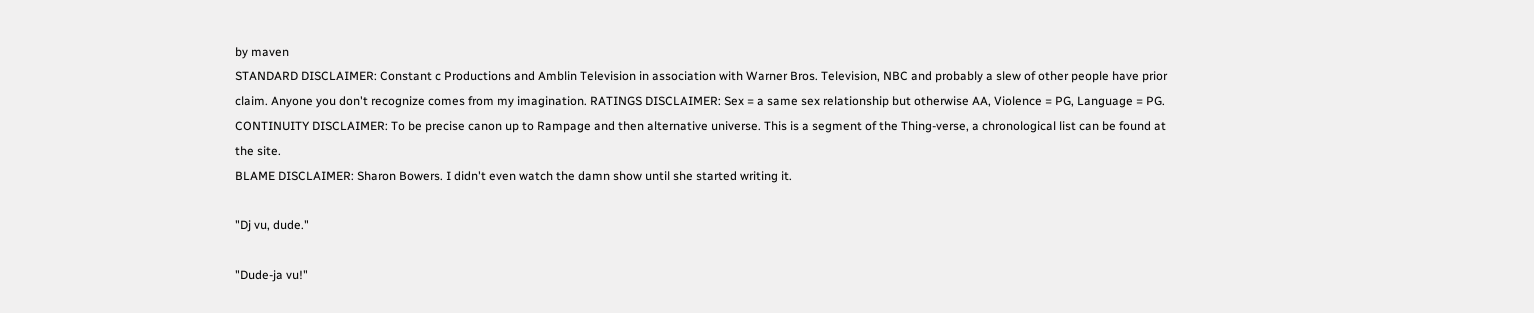by maven
STANDARD DISCLAIMER: Constant c Productions and Amblin Television in association with Warner Bros. Television, NBC and probably a slew of other people have prior claim. Anyone you don't recognize comes from my imagination. RATINGS DISCLAIMER: Sex = a same sex relationship but otherwise AA, Violence = PG, Language = PG.
CONTINUITY DISCLAIMER: To be precise canon up to Rampage and then alternative universe. This is a segment of the Thing-verse, a chronological list can be found at the site.
BLAME DISCLAIMER: Sharon Bowers. I didn't even watch the damn show until she started writing it.

"Dj vu, dude."

"Dude-ja vu!"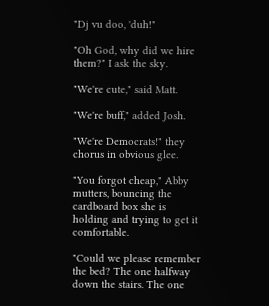"Dj vu doo, 'duh!"

"Oh God, why did we hire them?" I ask the sky.

"We're cute," said Matt.

"We're buff," added Josh.

"We're Democrats!" they chorus in obvious glee.

"You forgot cheap," Abby mutters, bouncing the cardboard box she is holding and trying to get it comfortable.

"Could we please remember the bed? The one halfway down the stairs. The one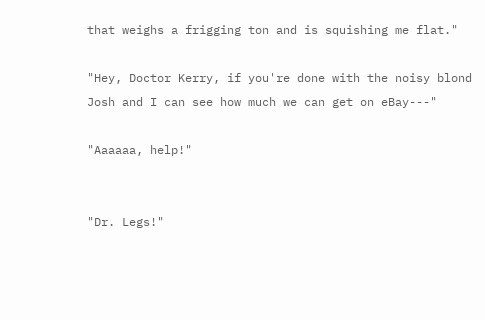that weighs a frigging ton and is squishing me flat."

"Hey, Doctor Kerry, if you're done with the noisy blond Josh and I can see how much we can get on eBay---"

"Aaaaaa, help!"


"Dr. Legs!"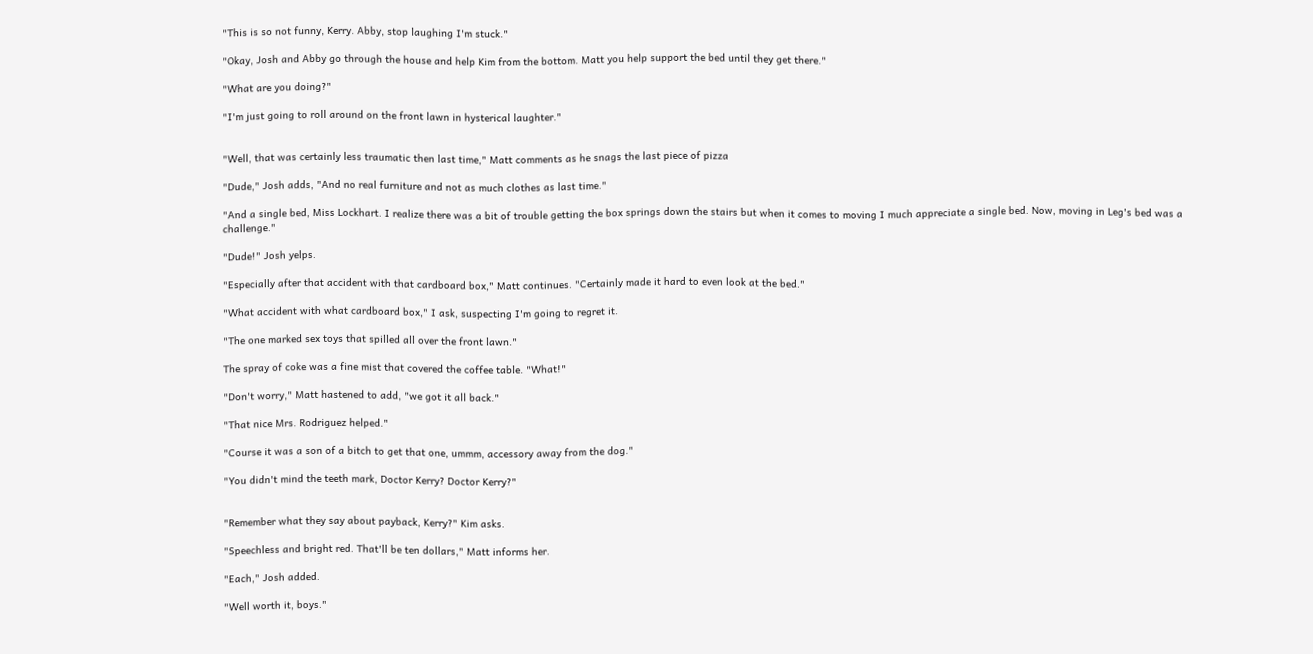"This is so not funny, Kerry. Abby, stop laughing I'm stuck."

"Okay, Josh and Abby go through the house and help Kim from the bottom. Matt you help support the bed until they get there."

"What are you doing?"

"I'm just going to roll around on the front lawn in hysterical laughter."


"Well, that was certainly less traumatic then last time," Matt comments as he snags the last piece of pizza

"Dude," Josh adds, "And no real furniture and not as much clothes as last time."

"And a single bed, Miss Lockhart. I realize there was a bit of trouble getting the box springs down the stairs but when it comes to moving I much appreciate a single bed. Now, moving in Leg's bed was a challenge."

"Dude!" Josh yelps.

"Especially after that accident with that cardboard box," Matt continues. "Certainly made it hard to even look at the bed."

"What accident with what cardboard box," I ask, suspecting I'm going to regret it.

"The one marked sex toys that spilled all over the front lawn."

The spray of coke was a fine mist that covered the coffee table. "What!"

"Don't worry," Matt hastened to add, "we got it all back."

"That nice Mrs. Rodriguez helped."

"Course it was a son of a bitch to get that one, ummm, accessory away from the dog."

"You didn't mind the teeth mark, Doctor Kerry? Doctor Kerry?"


"Remember what they say about payback, Kerry?" Kim asks.

"Speechless and bright red. That'll be ten dollars," Matt informs her.

"Each," Josh added.

"Well worth it, boys."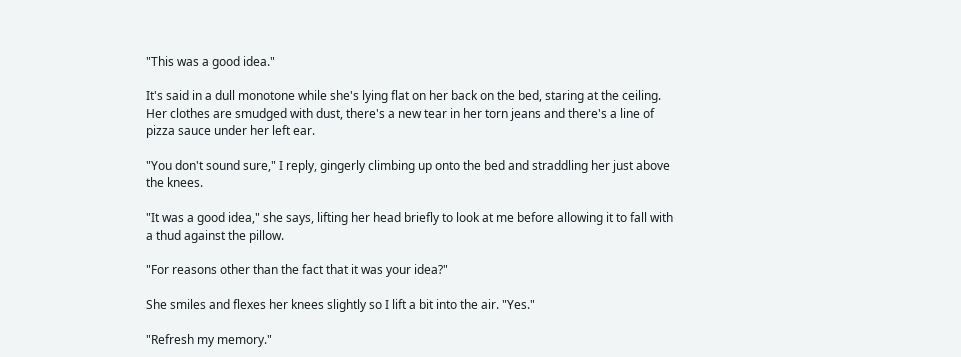"This was a good idea."

It's said in a dull monotone while she's lying flat on her back on the bed, staring at the ceiling. Her clothes are smudged with dust, there's a new tear in her torn jeans and there's a line of pizza sauce under her left ear.

"You don't sound sure," I reply, gingerly climbing up onto the bed and straddling her just above the knees.

"It was a good idea," she says, lifting her head briefly to look at me before allowing it to fall with a thud against the pillow.

"For reasons other than the fact that it was your idea?"

She smiles and flexes her knees slightly so I lift a bit into the air. "Yes."

"Refresh my memory."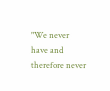"We never have and therefore never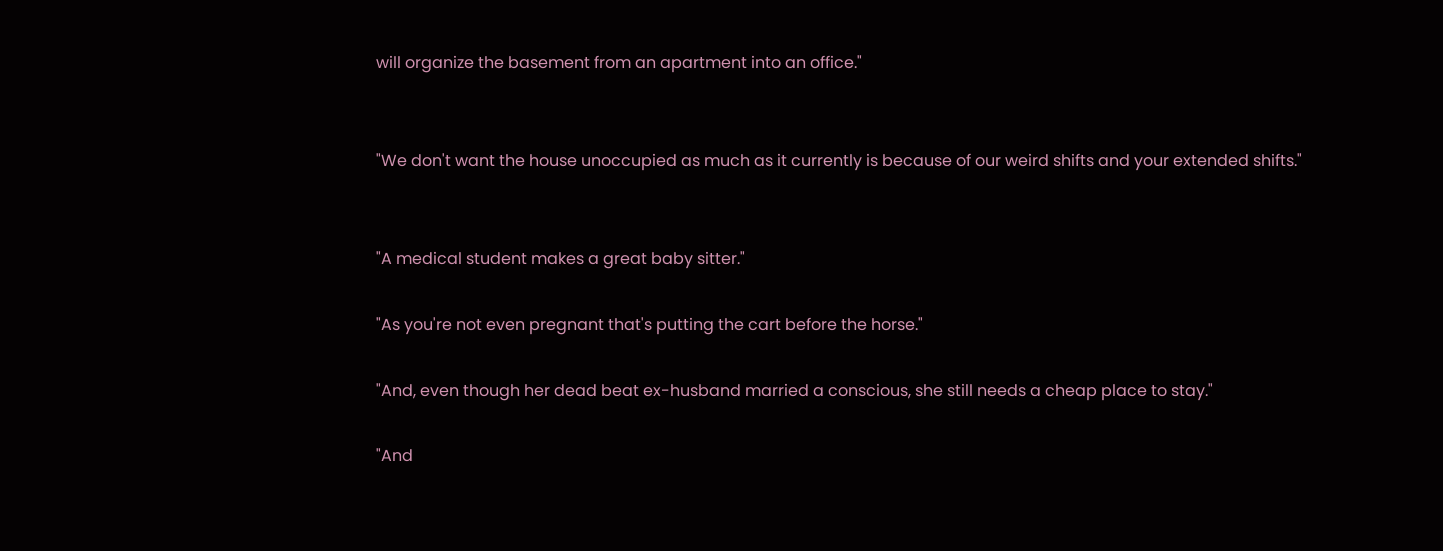will organize the basement from an apartment into an office."


"We don't want the house unoccupied as much as it currently is because of our weird shifts and your extended shifts."


"A medical student makes a great baby sitter."

"As you're not even pregnant that's putting the cart before the horse."

"And, even though her dead beat ex-husband married a conscious, she still needs a cheap place to stay."

"And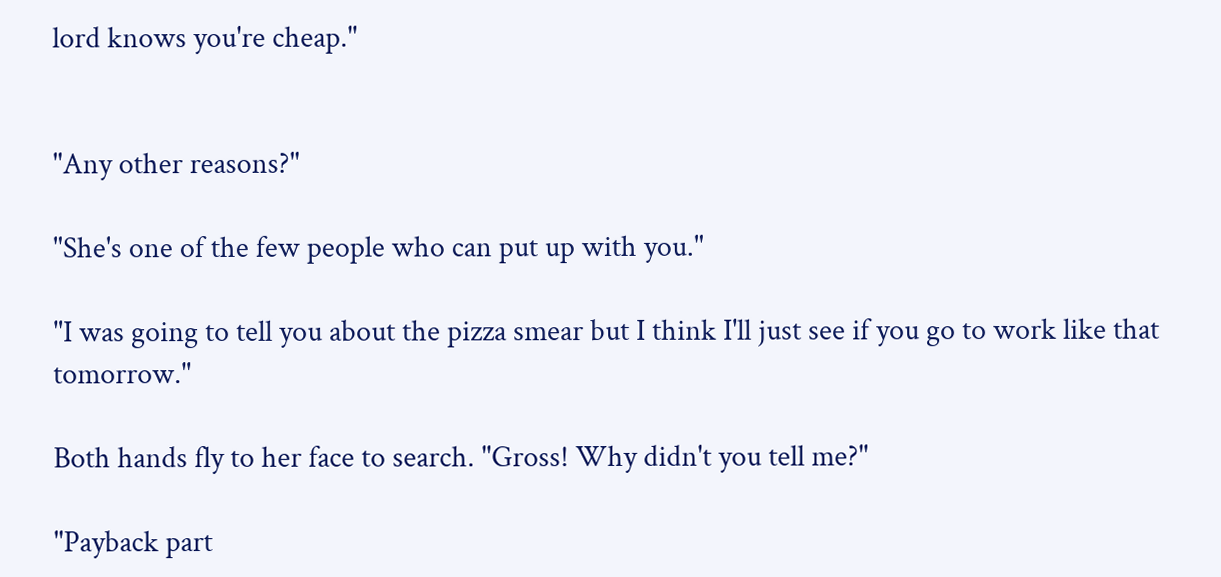lord knows you're cheap."


"Any other reasons?"

"She's one of the few people who can put up with you."

"I was going to tell you about the pizza smear but I think I'll just see if you go to work like that tomorrow."

Both hands fly to her face to search. "Gross! Why didn't you tell me?"

"Payback part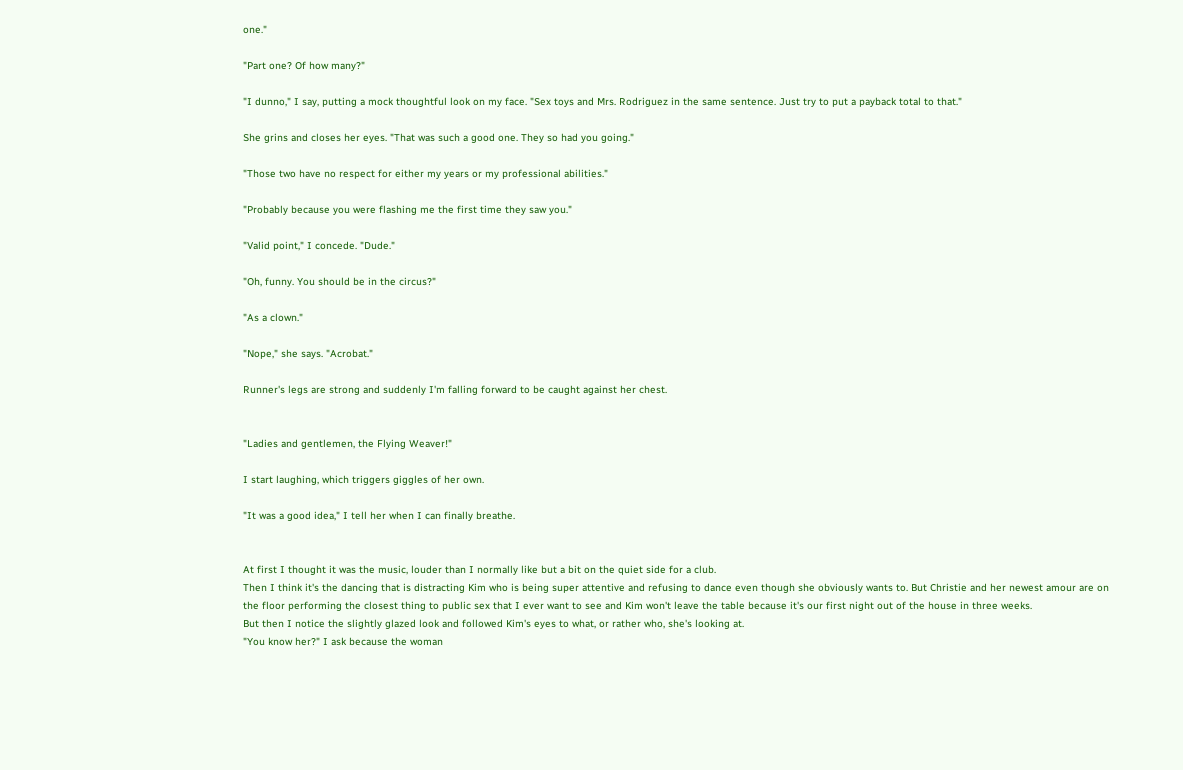one."

"Part one? Of how many?"

"I dunno," I say, putting a mock thoughtful look on my face. "Sex toys and Mrs. Rodriguez in the same sentence. Just try to put a payback total to that."

She grins and closes her eyes. "That was such a good one. They so had you going."

"Those two have no respect for either my years or my professional abilities."

"Probably because you were flashing me the first time they saw you."

"Valid point," I concede. "Dude."

"Oh, funny. You should be in the circus?"

"As a clown."

"Nope," she says. "Acrobat."

Runner's legs are strong and suddenly I'm falling forward to be caught against her chest.


"Ladies and gentlemen, the Flying Weaver!"

I start laughing, which triggers giggles of her own.

"It was a good idea," I tell her when I can finally breathe.


At first I thought it was the music, louder than I normally like but a bit on the quiet side for a club.
Then I think it's the dancing that is distracting Kim who is being super attentive and refusing to dance even though she obviously wants to. But Christie and her newest amour are on the floor performing the closest thing to public sex that I ever want to see and Kim won't leave the table because it's our first night out of the house in three weeks.
But then I notice the slightly glazed look and followed Kim's eyes to what, or rather who, she's looking at.
"You know her?" I ask because the woman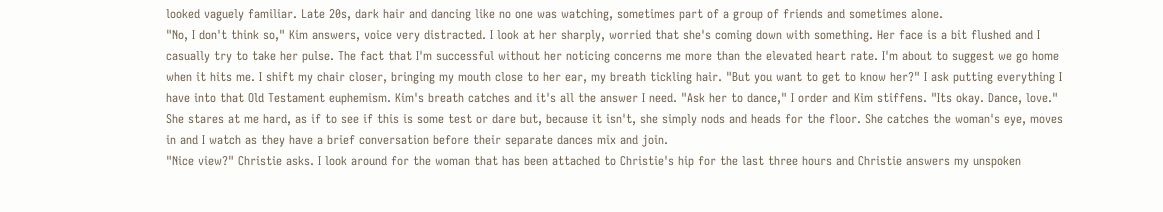looked vaguely familiar. Late 20s, dark hair and dancing like no one was watching, sometimes part of a group of friends and sometimes alone.
"No, I don't think so," Kim answers, voice very distracted. I look at her sharply, worried that she's coming down with something. Her face is a bit flushed and I casually try to take her pulse. The fact that I'm successful without her noticing concerns me more than the elevated heart rate. I'm about to suggest we go home when it hits me. I shift my chair closer, bringing my mouth close to her ear, my breath tickling hair. "But you want to get to know her?" I ask putting everything I have into that Old Testament euphemism. Kim's breath catches and it's all the answer I need. "Ask her to dance," I order and Kim stiffens. "Its okay. Dance, love." She stares at me hard, as if to see if this is some test or dare but, because it isn't, she simply nods and heads for the floor. She catches the woman's eye, moves in and I watch as they have a brief conversation before their separate dances mix and join.
"Nice view?" Christie asks. I look around for the woman that has been attached to Christie's hip for the last three hours and Christie answers my unspoken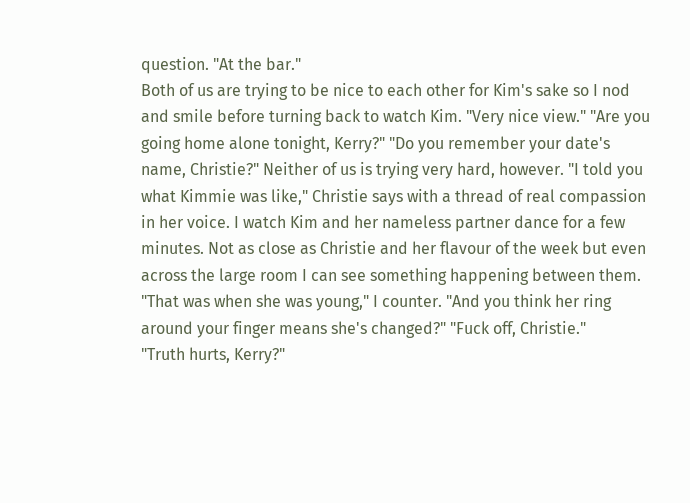question. "At the bar."
Both of us are trying to be nice to each other for Kim's sake so I nod and smile before turning back to watch Kim. "Very nice view." "Are you going home alone tonight, Kerry?" "Do you remember your date's name, Christie?" Neither of us is trying very hard, however. "I told you what Kimmie was like," Christie says with a thread of real compassion in her voice. I watch Kim and her nameless partner dance for a few minutes. Not as close as Christie and her flavour of the week but even across the large room I can see something happening between them. "That was when she was young," I counter. "And you think her ring around your finger means she's changed?" "Fuck off, Christie."
"Truth hurts, Kerry?"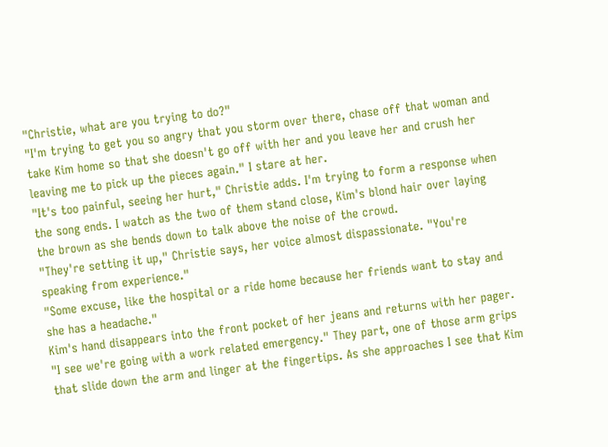"Christie, what are you trying to do?"
"I'm trying to get you so angry that you storm over there, chase off that woman and take Kim home so that she doesn't go off with her and you leave her and crush her leaving me to pick up the pieces again." I stare at her.
"It's too painful, seeing her hurt," Christie adds. I'm trying to form a response when the song ends. I watch as the two of them stand close, Kim's blond hair over laying the brown as she bends down to talk above the noise of the crowd.
"They're setting it up," Christie says, her voice almost dispassionate. "You're speaking from experience."
"Some excuse, like the hospital or a ride home because her friends want to stay and she has a headache."
Kim's hand disappears into the front pocket of her jeans and returns with her pager.
"I see we're going with a work related emergency." They part, one of those arm grips that slide down the arm and linger at the fingertips. As she approaches I see that Kim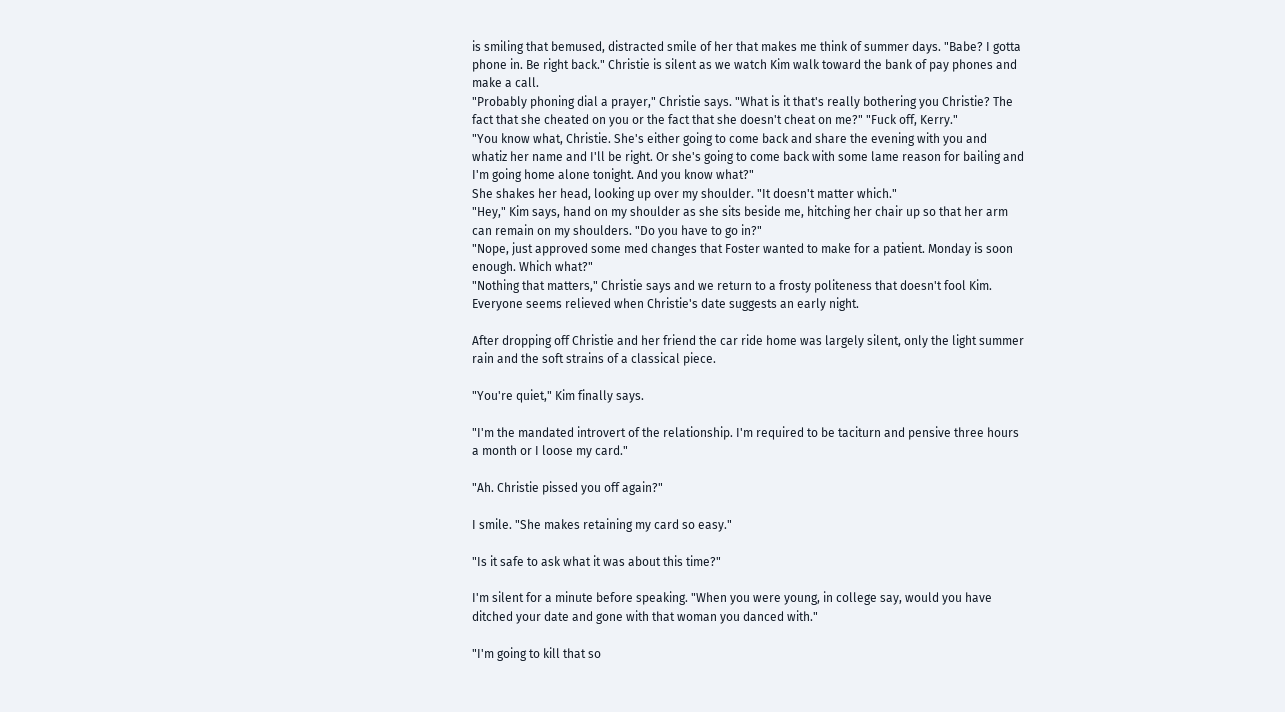is smiling that bemused, distracted smile of her that makes me think of summer days. "Babe? I gotta phone in. Be right back." Christie is silent as we watch Kim walk toward the bank of pay phones and make a call.
"Probably phoning dial a prayer," Christie says. "What is it that's really bothering you Christie? The fact that she cheated on you or the fact that she doesn't cheat on me?" "Fuck off, Kerry."
"You know what, Christie. She's either going to come back and share the evening with you and whatiz her name and I'll be right. Or she's going to come back with some lame reason for bailing and I'm going home alone tonight. And you know what?"
She shakes her head, looking up over my shoulder. "It doesn't matter which."
"Hey," Kim says, hand on my shoulder as she sits beside me, hitching her chair up so that her arm can remain on my shoulders. "Do you have to go in?"
"Nope, just approved some med changes that Foster wanted to make for a patient. Monday is soon enough. Which what?"
"Nothing that matters," Christie says and we return to a frosty politeness that doesn't fool Kim. Everyone seems relieved when Christie's date suggests an early night.

After dropping off Christie and her friend the car ride home was largely silent, only the light summer rain and the soft strains of a classical piece.

"You're quiet," Kim finally says.

"I'm the mandated introvert of the relationship. I'm required to be taciturn and pensive three hours a month or I loose my card."

"Ah. Christie pissed you off again?"

I smile. "She makes retaining my card so easy."

"Is it safe to ask what it was about this time?"

I'm silent for a minute before speaking. "When you were young, in college say, would you have ditched your date and gone with that woman you danced with."

"I'm going to kill that so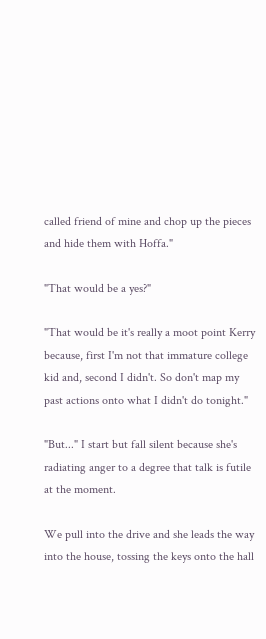called friend of mine and chop up the pieces and hide them with Hoffa."

"That would be a yes?"

"That would be it's really a moot point Kerry because, first I'm not that immature college kid and, second I didn't. So don't map my past actions onto what I didn't do tonight."

"But..." I start but fall silent because she's radiating anger to a degree that talk is futile at the moment.

We pull into the drive and she leads the way into the house, tossing the keys onto the hall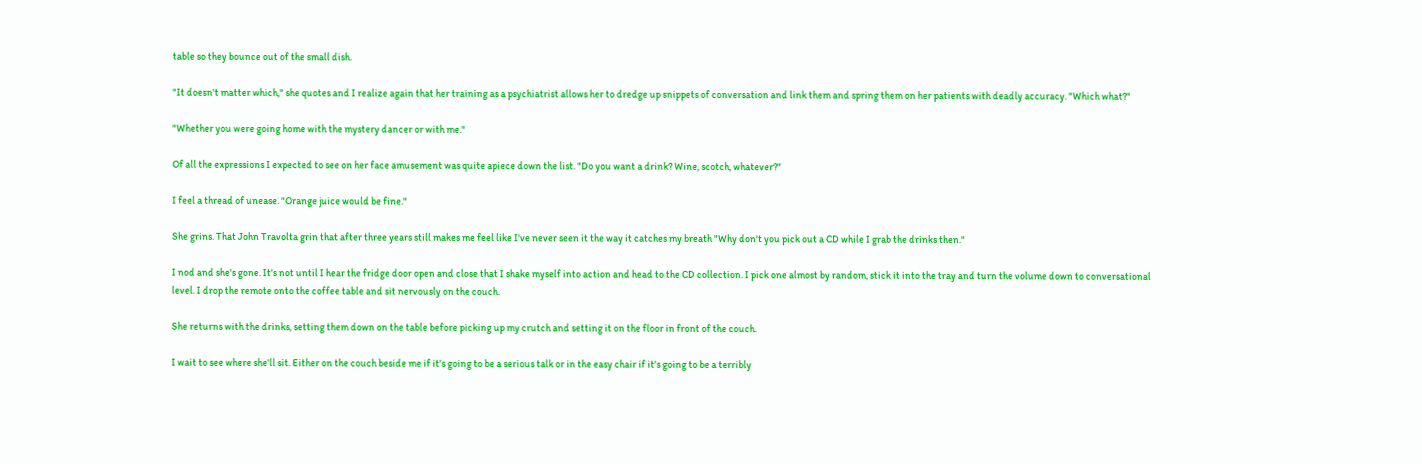table so they bounce out of the small dish.

"It doesn't matter which," she quotes and I realize again that her training as a psychiatrist allows her to dredge up snippets of conversation and link them and spring them on her patients with deadly accuracy. "Which what?"

"Whether you were going home with the mystery dancer or with me."

Of all the expressions I expected to see on her face amusement was quite apiece down the list. "Do you want a drink? Wine, scotch, whatever?"

I feel a thread of unease. "Orange juice would be fine."

She grins. That John Travolta grin that after three years still makes me feel like I've never seen it the way it catches my breath "Why don't you pick out a CD while I grab the drinks then."

I nod and she's gone. It's not until I hear the fridge door open and close that I shake myself into action and head to the CD collection. I pick one almost by random, stick it into the tray and turn the volume down to conversational level. I drop the remote onto the coffee table and sit nervously on the couch.

She returns with the drinks, setting them down on the table before picking up my crutch and setting it on the floor in front of the couch.

I wait to see where she'll sit. Either on the couch beside me if it's going to be a serious talk or in the easy chair if it's going to be a terribly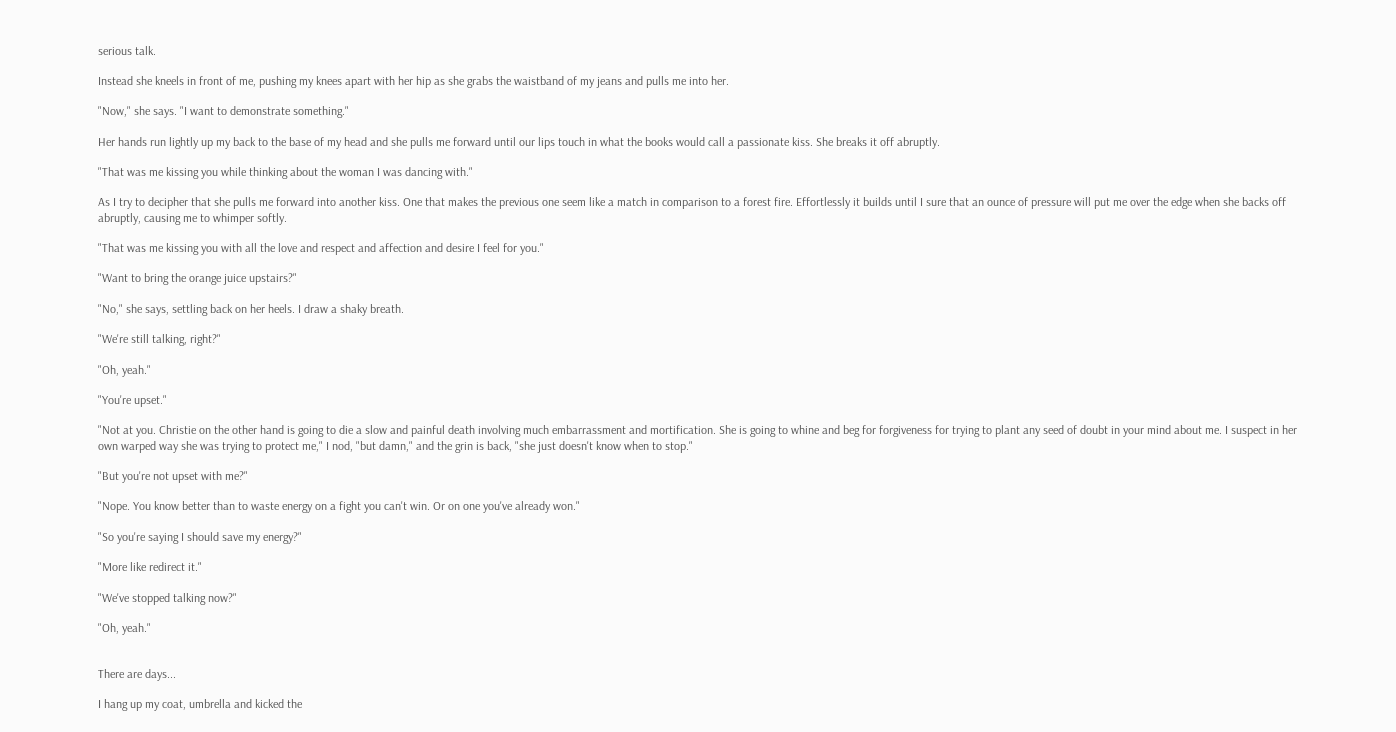serious talk.

Instead she kneels in front of me, pushing my knees apart with her hip as she grabs the waistband of my jeans and pulls me into her.

"Now," she says. "I want to demonstrate something."

Her hands run lightly up my back to the base of my head and she pulls me forward until our lips touch in what the books would call a passionate kiss. She breaks it off abruptly.

"That was me kissing you while thinking about the woman I was dancing with."

As I try to decipher that she pulls me forward into another kiss. One that makes the previous one seem like a match in comparison to a forest fire. Effortlessly it builds until I sure that an ounce of pressure will put me over the edge when she backs off abruptly, causing me to whimper softly.

"That was me kissing you with all the love and respect and affection and desire I feel for you."

"Want to bring the orange juice upstairs?"

"No," she says, settling back on her heels. I draw a shaky breath.

"We're still talking, right?"

"Oh, yeah."

"You're upset."

"Not at you. Christie on the other hand is going to die a slow and painful death involving much embarrassment and mortification. She is going to whine and beg for forgiveness for trying to plant any seed of doubt in your mind about me. I suspect in her own warped way she was trying to protect me," I nod, "but damn," and the grin is back, "she just doesn't know when to stop."

"But you're not upset with me?"

"Nope. You know better than to waste energy on a fight you can't win. Or on one you've already won."

"So you're saying I should save my energy?"

"More like redirect it."

"We've stopped talking now?"

"Oh, yeah."


There are days...

I hang up my coat, umbrella and kicked the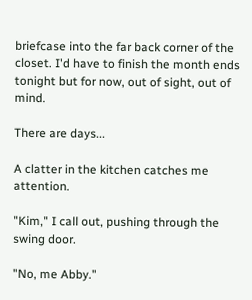briefcase into the far back corner of the closet. I'd have to finish the month ends tonight but for now, out of sight, out of mind.

There are days...

A clatter in the kitchen catches me attention.

"Kim," I call out, pushing through the swing door.

"No, me Abby."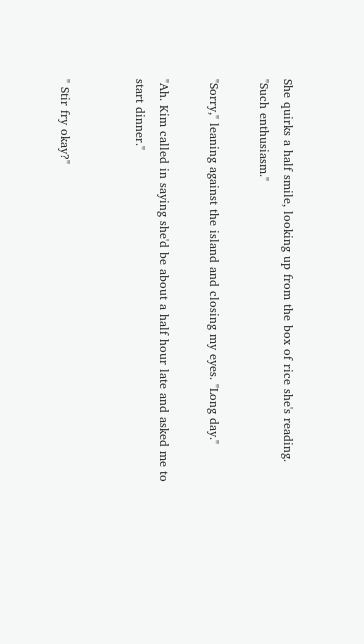She quirks a half smile, looking up from the box of rice she's reading. "Such enthusiasm."

"Sorry," leaning against the island and closing my eyes. "Long day."

"Ah. Kim called in saying she'd be about a half hour late and asked me to start dinner."


" Stir fry okay?"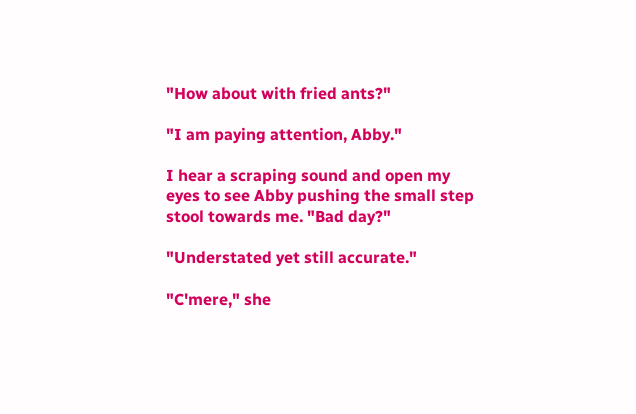"How about with fried ants?"

"I am paying attention, Abby."

I hear a scraping sound and open my eyes to see Abby pushing the small step stool towards me. "Bad day?"

"Understated yet still accurate."

"C'mere," she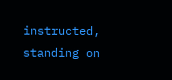instructed, standing on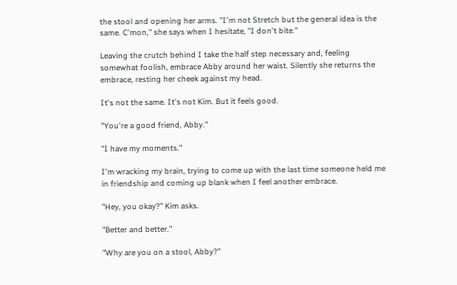the stool and opening her arms. "I'm not Stretch but the general idea is the same. C'mon," she says when I hesitate, "I don't bite."

Leaving the crutch behind I take the half step necessary and, feeling somewhat foolish, embrace Abby around her waist. Silently she returns the embrace, resting her cheek against my head.

It's not the same. It's not Kim. But it feels good.

"You're a good friend, Abby."

"I have my moments."

I'm wracking my brain, trying to come up with the last time someone held me in friendship and coming up blank when I feel another embrace.

"Hey, you okay?" Kim asks.

"Better and better."

"Why are you on a stool, Abby?"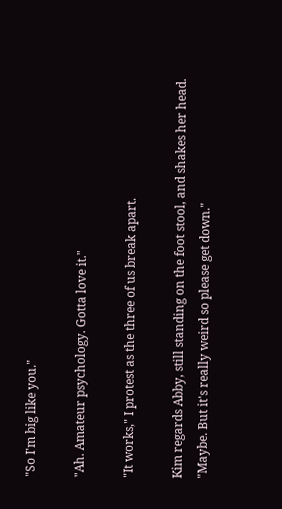"So I'm big like you."

"Ah. Amateur psychology. Gotta love it."

"It works," I protest as the three of us break apart.

Kim regards Abby, still standing on the foot stool, and shakes her head. "Maybe. But it's really weird so please get down."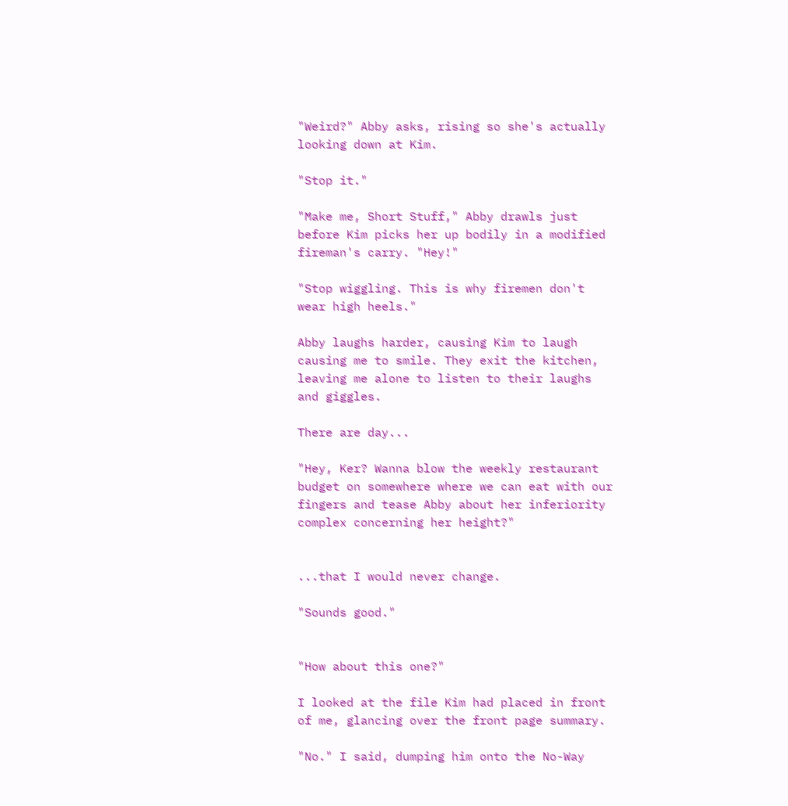"Weird?" Abby asks, rising so she's actually looking down at Kim.

"Stop it."

"Make me, Short Stuff," Abby drawls just before Kim picks her up bodily in a modified fireman's carry. "Hey!"

"Stop wiggling. This is why firemen don't wear high heels."

Abby laughs harder, causing Kim to laugh causing me to smile. They exit the kitchen, leaving me alone to listen to their laughs and giggles.

There are day...

"Hey, Ker? Wanna blow the weekly restaurant budget on somewhere where we can eat with our fingers and tease Abby about her inferiority complex concerning her height?"


...that I would never change.

"Sounds good."


"How about this one?"

I looked at the file Kim had placed in front of me, glancing over the front page summary.

"No." I said, dumping him onto the No-Way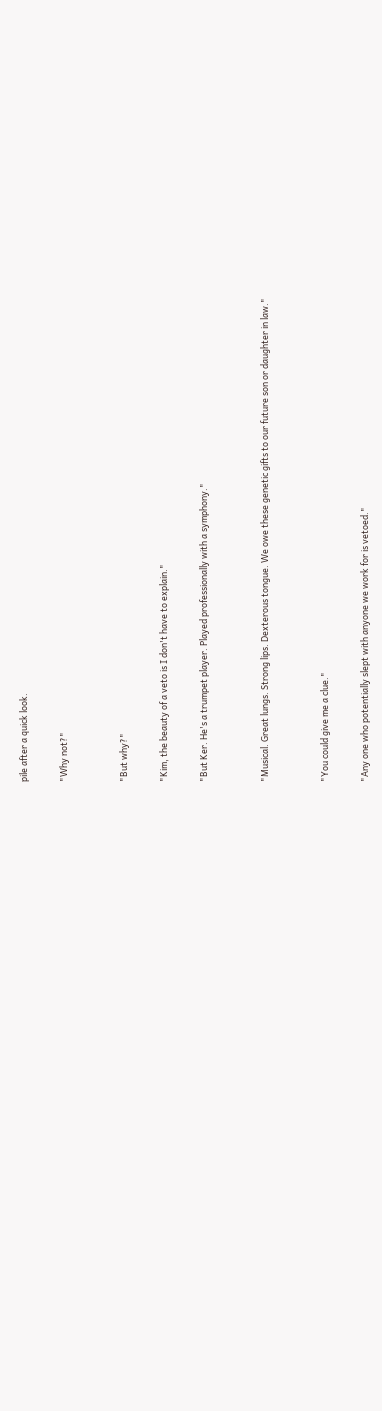pile after a quick look.

"Why not?"


"But why?"

"Kim, the beauty of a veto is I don't have to explain."

"But Ker. He's a trumpet player. Played professionally with a symphony."


"Musical. Great lungs. Strong lips. Dexterous tongue. We owe these genetic gifts to our future son or daughter in law."


"You could give me a clue."

"Any one who potentially slept with anyone we work for is vetoed."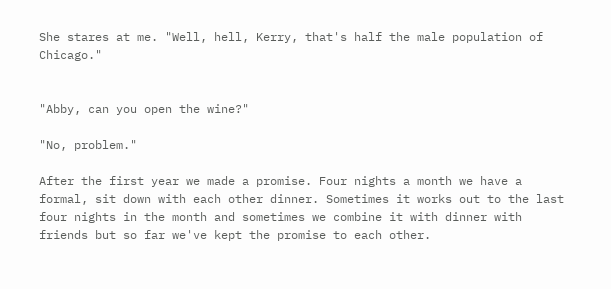She stares at me. "Well, hell, Kerry, that's half the male population of Chicago."


"Abby, can you open the wine?"

"No, problem."

After the first year we made a promise. Four nights a month we have a formal, sit down with each other dinner. Sometimes it works out to the last four nights in the month and sometimes we combine it with dinner with friends but so far we've kept the promise to each other.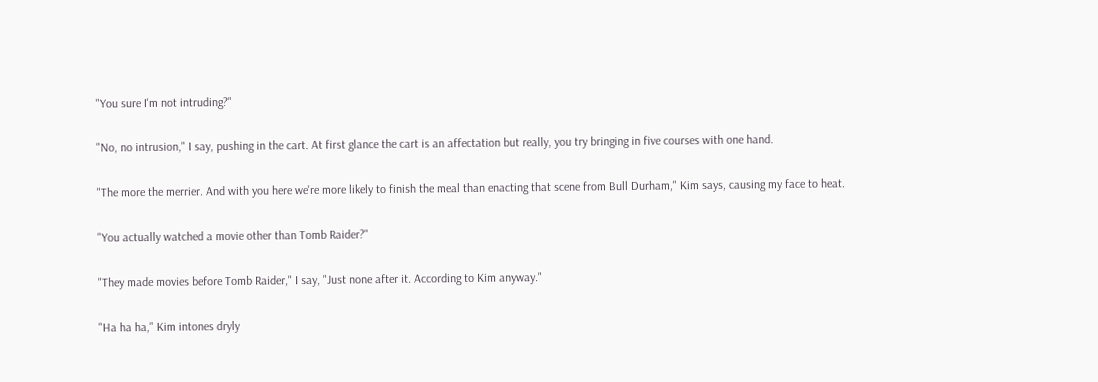"You sure I'm not intruding?"

"No, no intrusion," I say, pushing in the cart. At first glance the cart is an affectation but really, you try bringing in five courses with one hand.

"The more the merrier. And with you here we're more likely to finish the meal than enacting that scene from Bull Durham," Kim says, causing my face to heat.

"You actually watched a movie other than Tomb Raider?"

"They made movies before Tomb Raider," I say, "Just none after it. According to Kim anyway."

"Ha ha ha," Kim intones dryly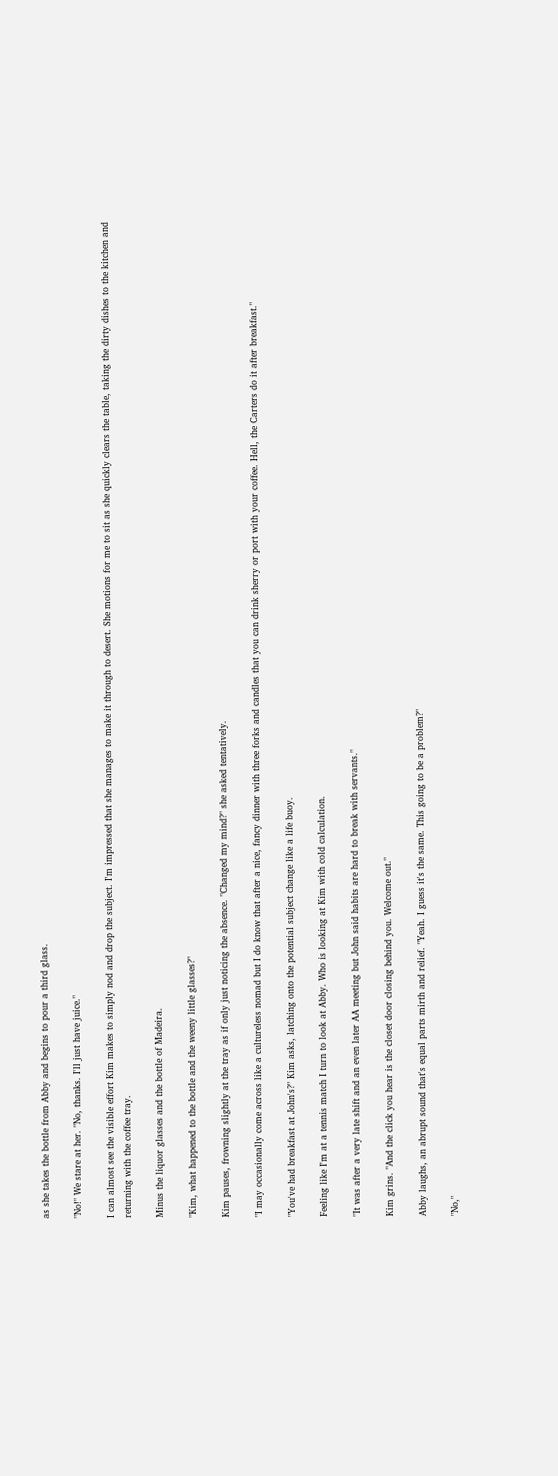as she takes the bottle from Abby and begins to pour a third glass.

"No!" We stare at her. "No, thanks. I'll just have juice."

I can almost see the visible effort Kim makes to simply nod and drop the subject. I'm impressed that she manages to make it through to desert. She motions for me to sit as she quickly clears the table, taking the dirty dishes to the kitchen and returning with the coffee tray.

Minus the liquor glasses and the bottle of Madeira.

"Kim, what happened to the bottle and the weeny little glasses?"

Kim pauses, frowning slightly at the tray as if only just noticing the absence. "Changed my mind?" she asked tentatively.

"I may occasionally come across like a cultureless nomad but I do know that after a nice, fancy dinner with three forks and candles that you can drink sherry or port with your coffee. Hell, the Carters do it after breakfast."

"You've had breakfast at John's?" Kim asks, latching onto the potential subject change like a life buoy.

Feeling like I'm at a tennis match I turn to look at Abby. Who is looking at Kim with cold calculation.

"It was after a very late shift and an even later AA meeting but John said habits are hard to break with servants."

Kim grins. "And the click you hear is the closet door closing behind you. Welcome out."

Abby laughs, an abrupt sound that's equal parts mirth and relief. "Yeah. I guess it's the same. This going to be a problem?"

"No,"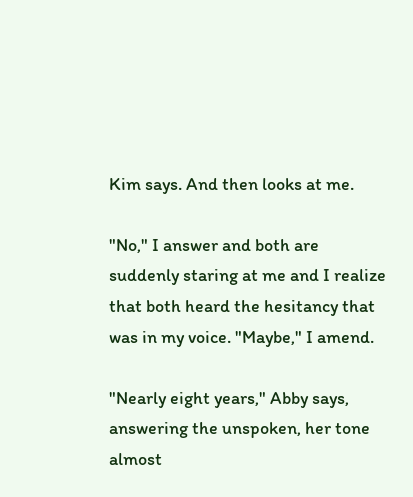Kim says. And then looks at me.

"No," I answer and both are suddenly staring at me and I realize that both heard the hesitancy that was in my voice. "Maybe," I amend.

"Nearly eight years," Abby says, answering the unspoken, her tone almost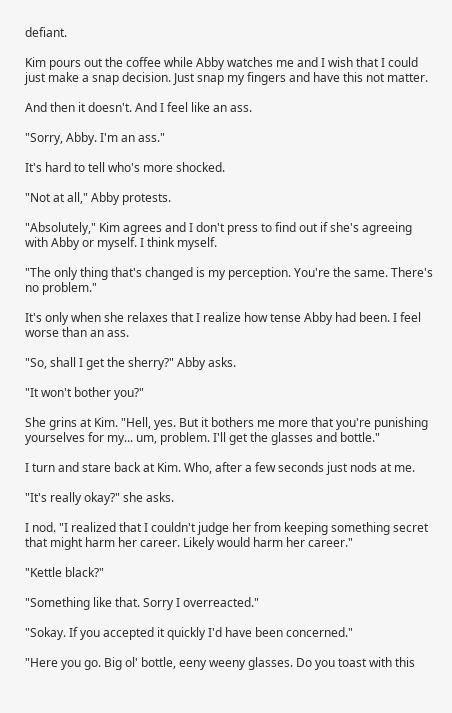defiant.

Kim pours out the coffee while Abby watches me and I wish that I could just make a snap decision. Just snap my fingers and have this not matter.

And then it doesn't. And I feel like an ass.

"Sorry, Abby. I'm an ass."

It's hard to tell who's more shocked.

"Not at all," Abby protests.

"Absolutely," Kim agrees and I don't press to find out if she's agreeing with Abby or myself. I think myself.

"The only thing that's changed is my perception. You're the same. There's no problem."

It's only when she relaxes that I realize how tense Abby had been. I feel worse than an ass.

"So, shall I get the sherry?" Abby asks.

"It won't bother you?"

She grins at Kim. "Hell, yes. But it bothers me more that you're punishing yourselves for my... um, problem. I'll get the glasses and bottle."

I turn and stare back at Kim. Who, after a few seconds just nods at me.

"It's really okay?" she asks.

I nod. "I realized that I couldn't judge her from keeping something secret that might harm her career. Likely would harm her career."

"Kettle black?"

"Something like that. Sorry I overreacted."

"Sokay. If you accepted it quickly I'd have been concerned."

"Here you go. Big ol' bottle, eeny weeny glasses. Do you toast with this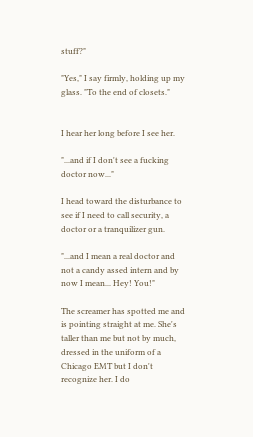stuff?"

"Yes," I say firmly, holding up my glass. "To the end of closets."


I hear her long before I see her.

"...and if I don't see a fucking doctor now..."

I head toward the disturbance to see if I need to call security, a doctor or a tranquilizer gun.

"...and I mean a real doctor and not a candy assed intern and by now I mean... Hey! You!"

The screamer has spotted me and is pointing straight at me. She's taller than me but not by much, dressed in the uniform of a Chicago EMT but I don't recognize her. I do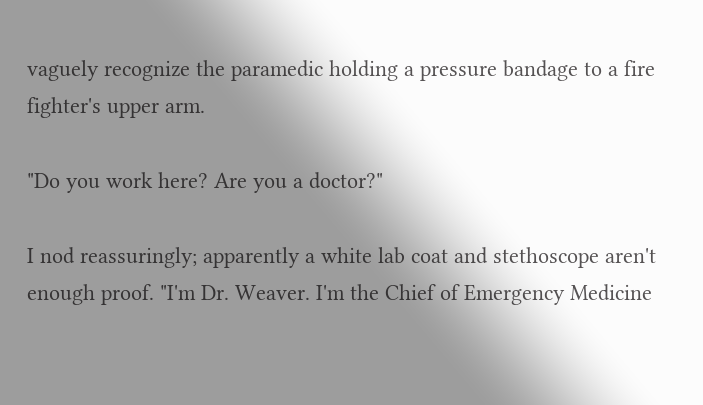vaguely recognize the paramedic holding a pressure bandage to a fire fighter's upper arm.

"Do you work here? Are you a doctor?"

I nod reassuringly; apparently a white lab coat and stethoscope aren't enough proof. "I'm Dr. Weaver. I'm the Chief of Emergency Medicine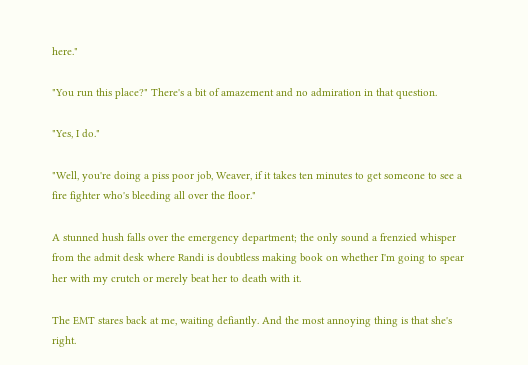here."

"You run this place?" There's a bit of amazement and no admiration in that question.

"Yes, I do."

"Well, you're doing a piss poor job, Weaver, if it takes ten minutes to get someone to see a fire fighter who's bleeding all over the floor."

A stunned hush falls over the emergency department; the only sound a frenzied whisper from the admit desk where Randi is doubtless making book on whether I'm going to spear her with my crutch or merely beat her to death with it.

The EMT stares back at me, waiting defiantly. And the most annoying thing is that she's right.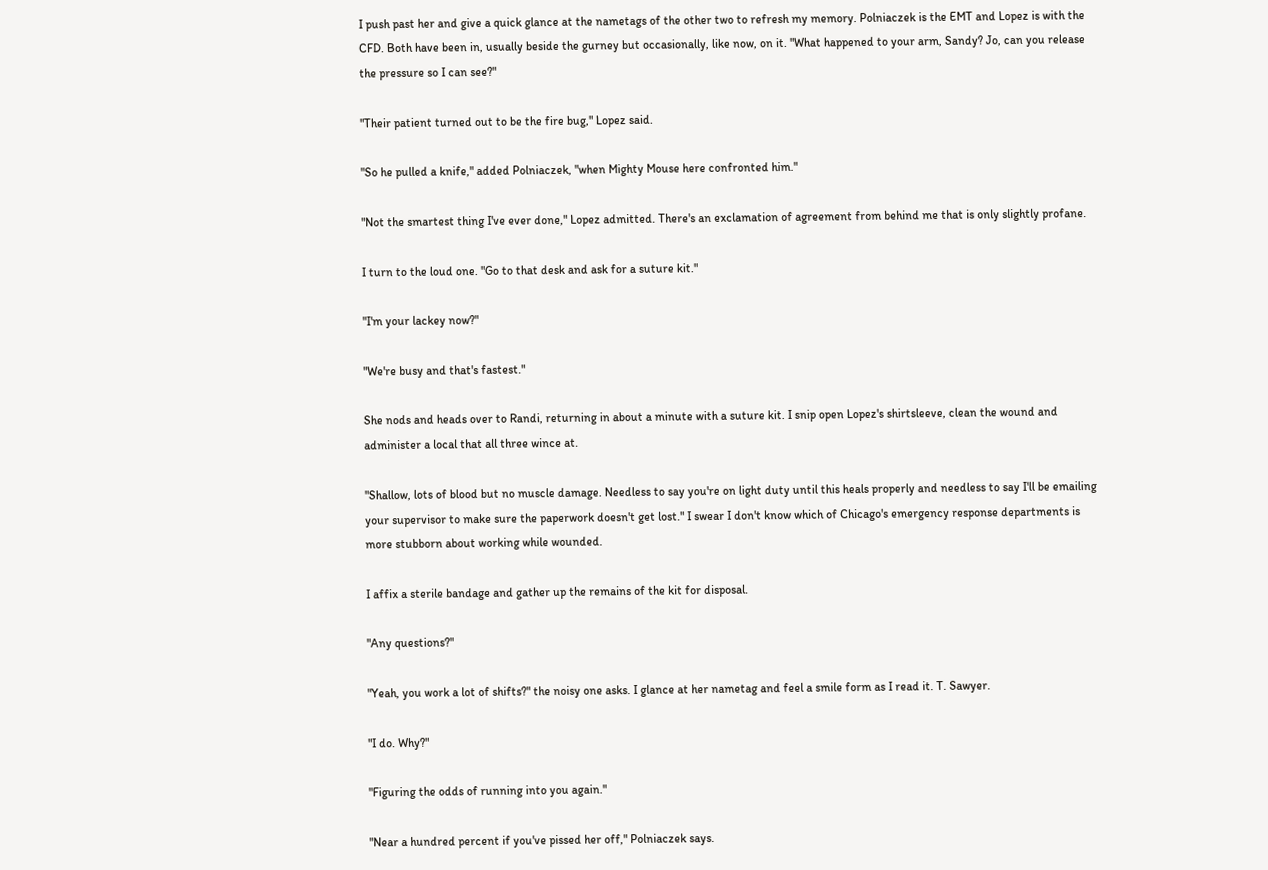I push past her and give a quick glance at the nametags of the other two to refresh my memory. Polniaczek is the EMT and Lopez is with the CFD. Both have been in, usually beside the gurney but occasionally, like now, on it. "What happened to your arm, Sandy? Jo, can you release the pressure so I can see?"

"Their patient turned out to be the fire bug," Lopez said.

"So he pulled a knife," added Polniaczek, "when Mighty Mouse here confronted him."

"Not the smartest thing I've ever done," Lopez admitted. There's an exclamation of agreement from behind me that is only slightly profane.

I turn to the loud one. "Go to that desk and ask for a suture kit."

"I'm your lackey now?"

"We're busy and that's fastest."

She nods and heads over to Randi, returning in about a minute with a suture kit. I snip open Lopez's shirtsleeve, clean the wound and administer a local that all three wince at.

"Shallow, lots of blood but no muscle damage. Needless to say you're on light duty until this heals properly and needless to say I'll be emailing your supervisor to make sure the paperwork doesn't get lost." I swear I don't know which of Chicago's emergency response departments is more stubborn about working while wounded.

I affix a sterile bandage and gather up the remains of the kit for disposal.

"Any questions?"

"Yeah, you work a lot of shifts?" the noisy one asks. I glance at her nametag and feel a smile form as I read it. T. Sawyer.

"I do. Why?"

"Figuring the odds of running into you again."

"Near a hundred percent if you've pissed her off," Polniaczek says.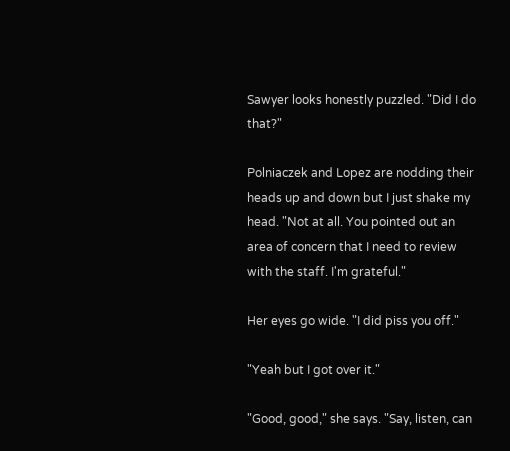Sawyer looks honestly puzzled. "Did I do that?"

Polniaczek and Lopez are nodding their heads up and down but I just shake my head. "Not at all. You pointed out an area of concern that I need to review with the staff. I'm grateful."

Her eyes go wide. "I did piss you off."

"Yeah but I got over it."

"Good, good," she says. "Say, listen, can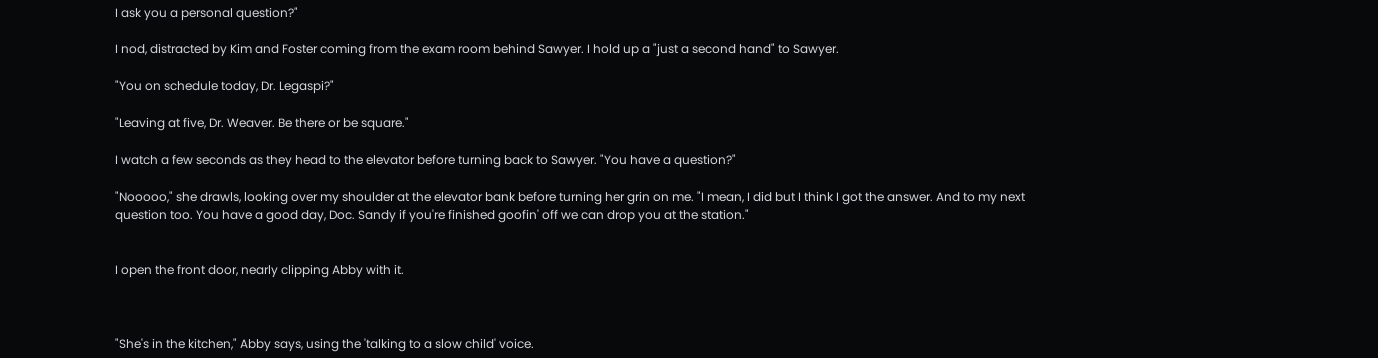I ask you a personal question?"

I nod, distracted by Kim and Foster coming from the exam room behind Sawyer. I hold up a "just a second hand" to Sawyer.

"You on schedule today, Dr. Legaspi?"

"Leaving at five, Dr. Weaver. Be there or be square."

I watch a few seconds as they head to the elevator before turning back to Sawyer. "You have a question?"

"Nooooo," she drawls, looking over my shoulder at the elevator bank before turning her grin on me. "I mean, I did but I think I got the answer. And to my next question too. You have a good day, Doc. Sandy if you're finished goofin' off we can drop you at the station."


I open the front door, nearly clipping Abby with it.



"She's in the kitchen," Abby says, using the 'talking to a slow child' voice.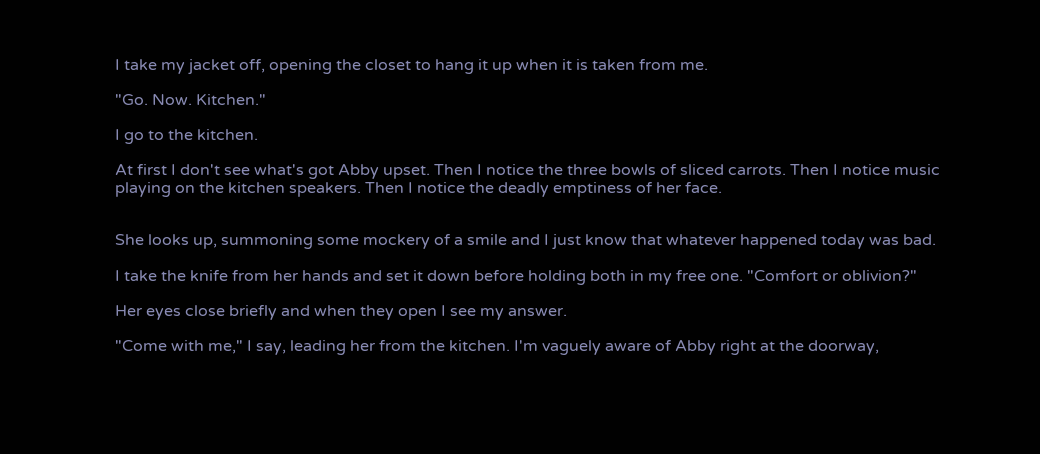I take my jacket off, opening the closet to hang it up when it is taken from me.

"Go. Now. Kitchen."

I go to the kitchen.

At first I don't see what's got Abby upset. Then I notice the three bowls of sliced carrots. Then I notice music playing on the kitchen speakers. Then I notice the deadly emptiness of her face.


She looks up, summoning some mockery of a smile and I just know that whatever happened today was bad.

I take the knife from her hands and set it down before holding both in my free one. "Comfort or oblivion?"

Her eyes close briefly and when they open I see my answer.

"Come with me," I say, leading her from the kitchen. I'm vaguely aware of Abby right at the doorway,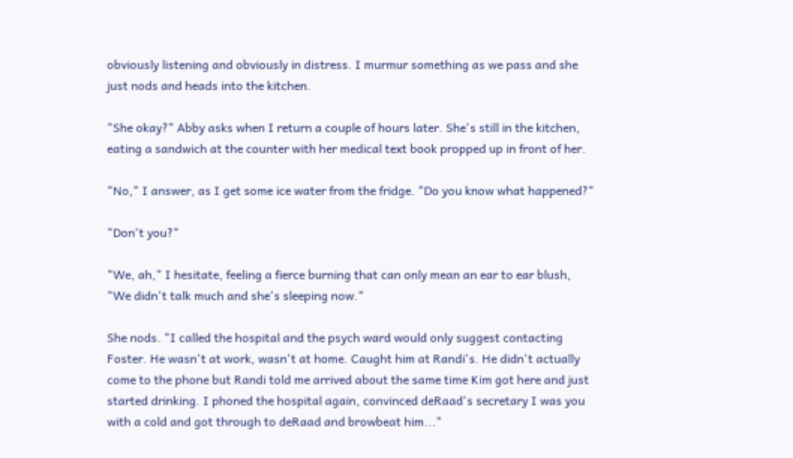obviously listening and obviously in distress. I murmur something as we pass and she just nods and heads into the kitchen.

"She okay?" Abby asks when I return a couple of hours later. She's still in the kitchen, eating a sandwich at the counter with her medical text book propped up in front of her.

"No," I answer, as I get some ice water from the fridge. "Do you know what happened?"

"Don't you?"

"We, ah," I hesitate, feeling a fierce burning that can only mean an ear to ear blush, "We didn't talk much and she's sleeping now."

She nods. "I called the hospital and the psych ward would only suggest contacting Foster. He wasn't at work, wasn't at home. Caught him at Randi's. He didn't actually come to the phone but Randi told me arrived about the same time Kim got here and just started drinking. I phoned the hospital again, convinced deRaad's secretary I was you with a cold and got through to deRaad and browbeat him..."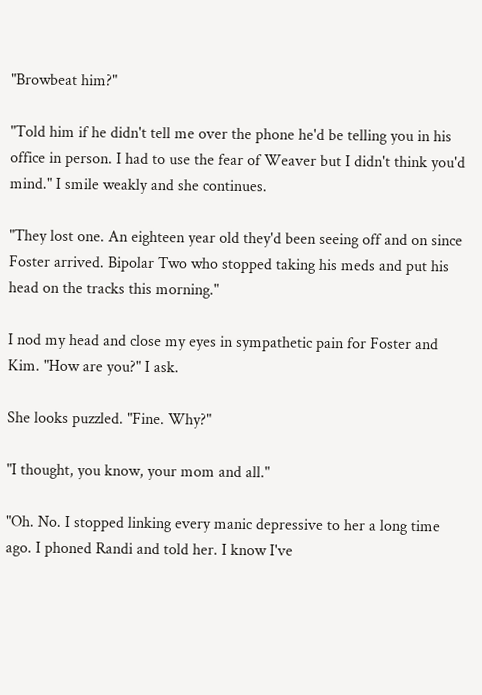"Browbeat him?"

"Told him if he didn't tell me over the phone he'd be telling you in his office in person. I had to use the fear of Weaver but I didn't think you'd mind." I smile weakly and she continues.

"They lost one. An eighteen year old they'd been seeing off and on since Foster arrived. Bipolar Two who stopped taking his meds and put his head on the tracks this morning."

I nod my head and close my eyes in sympathetic pain for Foster and Kim. "How are you?" I ask.

She looks puzzled. "Fine. Why?"

"I thought, you know, your mom and all."

"Oh. No. I stopped linking every manic depressive to her a long time ago. I phoned Randi and told her. I know I've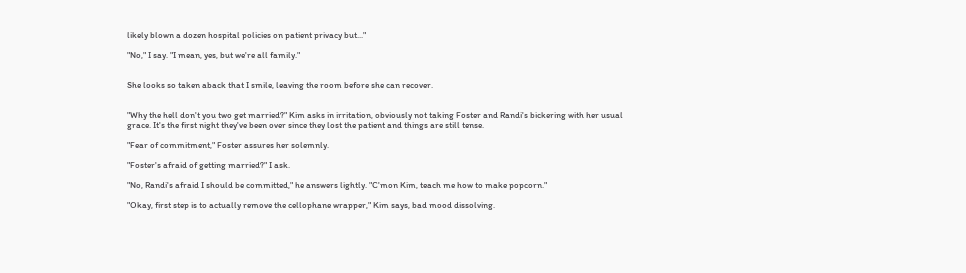likely blown a dozen hospital policies on patient privacy but..."

"No," I say. "I mean, yes, but we're all family."


She looks so taken aback that I smile, leaving the room before she can recover.


"Why the hell don't you two get married?" Kim asks in irritation, obviously not taking Foster and Randi's bickering with her usual grace. It's the first night they've been over since they lost the patient and things are still tense.

"Fear of commitment," Foster assures her solemnly.

"Foster's afraid of getting married?" I ask.

"No, Randi's afraid I should be committed," he answers lightly. "C'mon Kim, teach me how to make popcorn."

"Okay, first step is to actually remove the cellophane wrapper," Kim says, bad mood dissolving.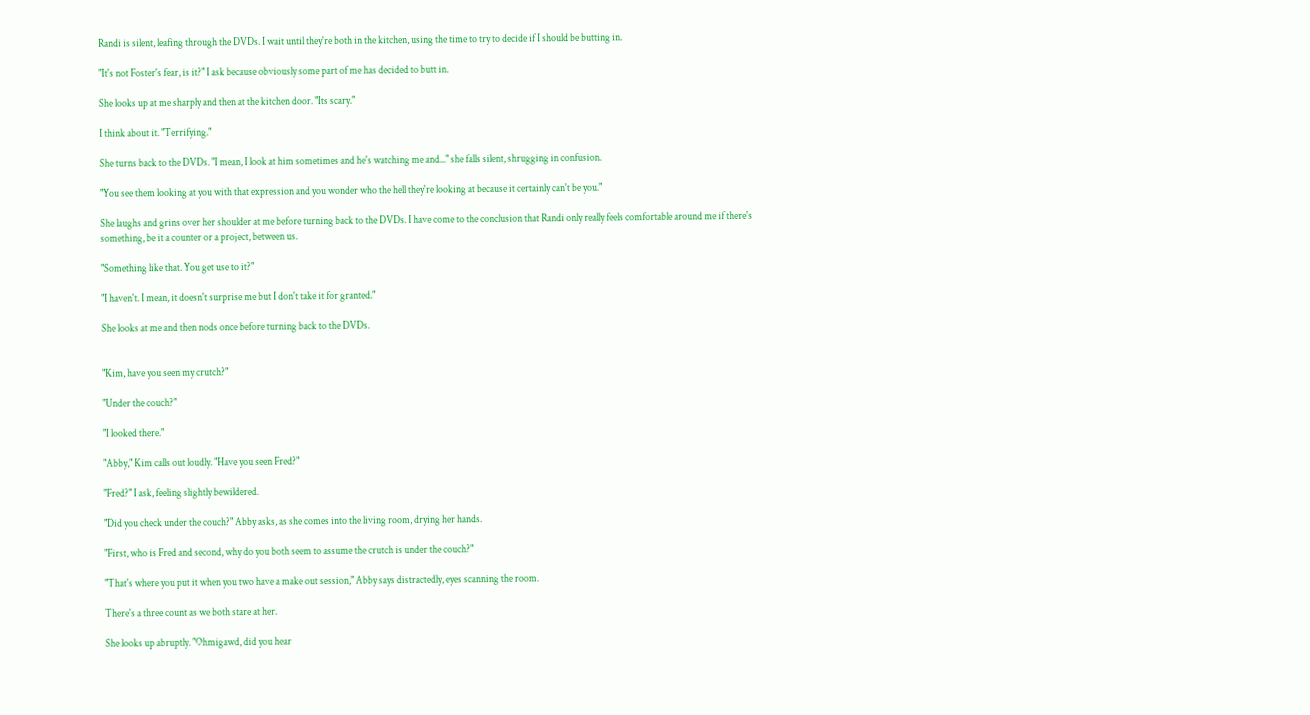Randi is silent, leafing through the DVDs. I wait until they're both in the kitchen, using the time to try to decide if I should be butting in.

"It's not Foster's fear, is it?" I ask because obviously some part of me has decided to butt in.

She looks up at me sharply and then at the kitchen door. "Its scary."

I think about it. "Terrifying."

She turns back to the DVDs. "I mean, I look at him sometimes and he's watching me and..." she falls silent, shrugging in confusion.

"You see them looking at you with that expression and you wonder who the hell they're looking at because it certainly can't be you."

She laughs and grins over her shoulder at me before turning back to the DVDs. I have come to the conclusion that Randi only really feels comfortable around me if there's something, be it a counter or a project, between us.

"Something like that. You get use to it?"

"I haven't. I mean, it doesn't surprise me but I don't take it for granted."

She looks at me and then nods once before turning back to the DVDs.


"Kim, have you seen my crutch?"

"Under the couch?"

"I looked there."

"Abby," Kim calls out loudly. "Have you seen Fred?"

"Fred?" I ask, feeling slightly bewildered.

"Did you check under the couch?" Abby asks, as she comes into the living room, drying her hands.

"First, who is Fred and second, why do you both seem to assume the crutch is under the couch?"

"That's where you put it when you two have a make out session," Abby says distractedly, eyes scanning the room.

There's a three count as we both stare at her.

She looks up abruptly. "Ohmigawd, did you hear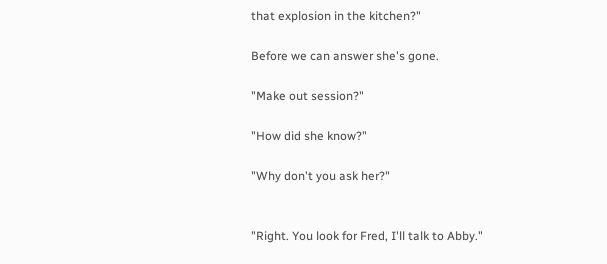that explosion in the kitchen?"

Before we can answer she's gone.

"Make out session?"

"How did she know?"

"Why don't you ask her?"


"Right. You look for Fred, I'll talk to Abby."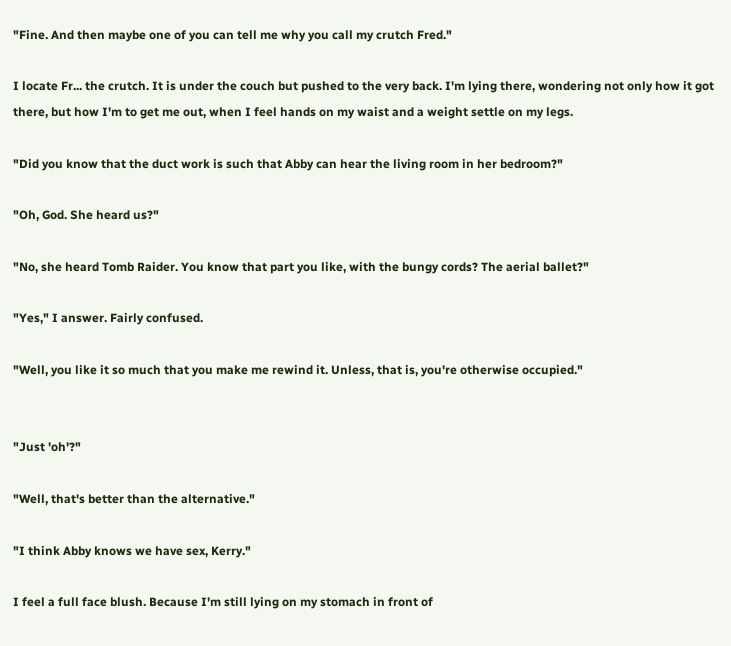"Fine. And then maybe one of you can tell me why you call my crutch Fred."

I locate Fr... the crutch. It is under the couch but pushed to the very back. I'm lying there, wondering not only how it got there, but how I'm to get me out, when I feel hands on my waist and a weight settle on my legs.

"Did you know that the duct work is such that Abby can hear the living room in her bedroom?"

"Oh, God. She heard us?"

"No, she heard Tomb Raider. You know that part you like, with the bungy cords? The aerial ballet?"

"Yes," I answer. Fairly confused.

"Well, you like it so much that you make me rewind it. Unless, that is, you're otherwise occupied."


"Just 'oh'?"

"Well, that's better than the alternative."

"I think Abby knows we have sex, Kerry."

I feel a full face blush. Because I'm still lying on my stomach in front of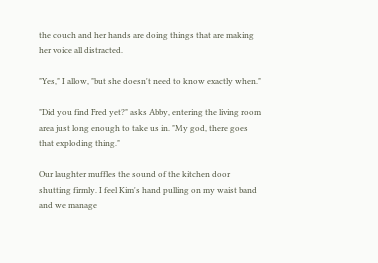the couch and her hands are doing things that are making her voice all distracted.

"Yes," I allow, "but she doesn't need to know exactly when."

"Did you find Fred yet?" asks Abby, entering the living room area just long enough to take us in. "My god, there goes that exploding thing."

Our laughter muffles the sound of the kitchen door shutting firmly. I feel Kim's hand pulling on my waist band and we manage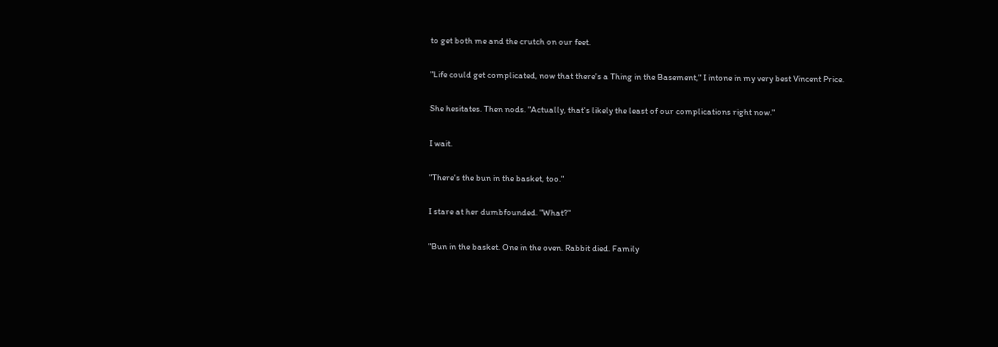to get both me and the crutch on our feet.

"Life could get complicated, now that there's a Thing in the Basement," I intone in my very best Vincent Price.

She hesitates. Then nods. "Actually, that's likely the least of our complications right now."

I wait.

"There's the bun in the basket, too."

I stare at her dumbfounded. "What?"

"Bun in the basket. One in the oven. Rabbit died. Family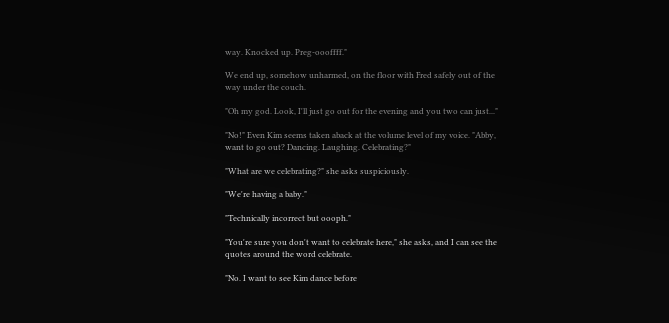way. Knocked up. Preg-oooffff."

We end up, somehow unharmed, on the floor with Fred safely out of the way under the couch.

"Oh my god. Look, I'll just go out for the evening and you two can just..."

"No!" Even Kim seems taken aback at the volume level of my voice. "Abby, want to go out? Dancing. Laughing. Celebrating?"

"What are we celebrating?" she asks suspiciously.

"We're having a baby."

"Technically incorrect but oooph."

"You're sure you don't want to celebrate here," she asks, and I can see the quotes around the word celebrate.

"No. I want to see Kim dance before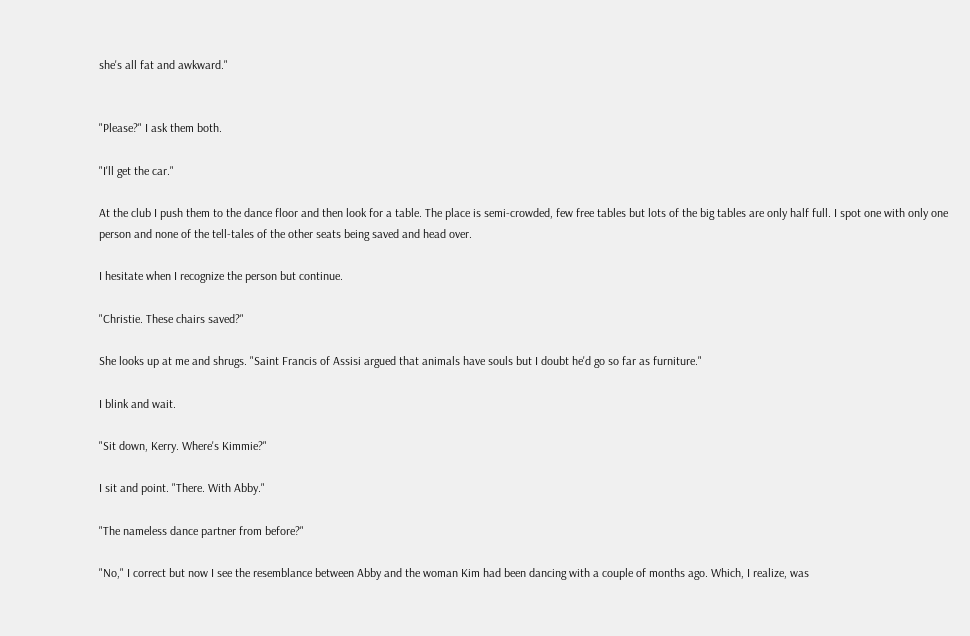she's all fat and awkward."


"Please?" I ask them both.

"I'll get the car."

At the club I push them to the dance floor and then look for a table. The place is semi-crowded, few free tables but lots of the big tables are only half full. I spot one with only one person and none of the tell-tales of the other seats being saved and head over.

I hesitate when I recognize the person but continue.

"Christie. These chairs saved?"

She looks up at me and shrugs. "Saint Francis of Assisi argued that animals have souls but I doubt he'd go so far as furniture."

I blink and wait.

"Sit down, Kerry. Where's Kimmie?"

I sit and point. "There. With Abby."

"The nameless dance partner from before?"

"No," I correct but now I see the resemblance between Abby and the woman Kim had been dancing with a couple of months ago. Which, I realize, was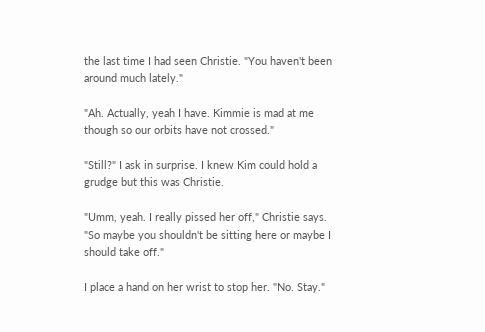the last time I had seen Christie. "You haven't been around much lately."

"Ah. Actually, yeah I have. Kimmie is mad at me though so our orbits have not crossed."

"Still?" I ask in surprise. I knew Kim could hold a grudge but this was Christie.

"Umm, yeah. I really pissed her off," Christie says. "So maybe you shouldn't be sitting here or maybe I should take off."

I place a hand on her wrist to stop her. "No. Stay."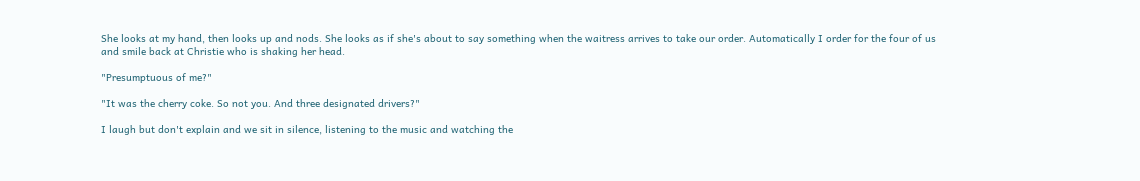She looks at my hand, then looks up and nods. She looks as if she's about to say something when the waitress arrives to take our order. Automatically I order for the four of us and smile back at Christie who is shaking her head.

"Presumptuous of me?"

"It was the cherry coke. So not you. And three designated drivers?"

I laugh but don't explain and we sit in silence, listening to the music and watching the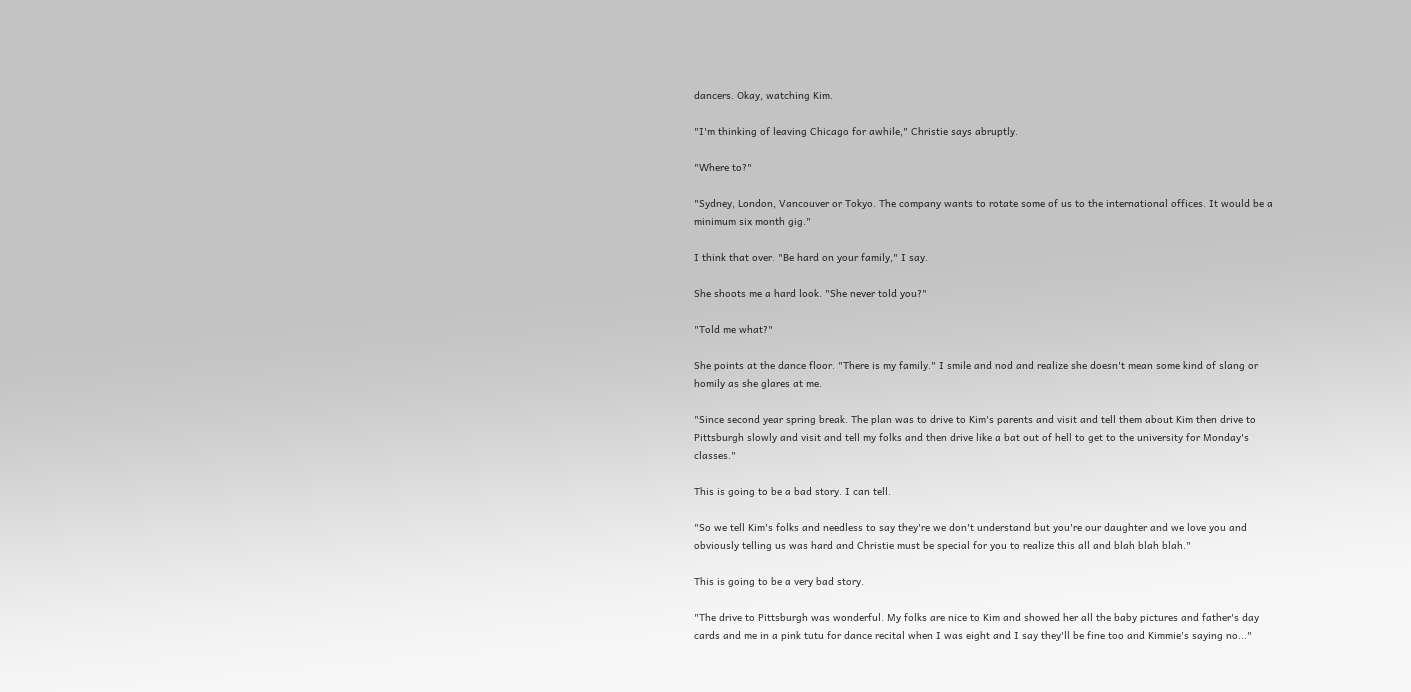dancers. Okay, watching Kim.

"I'm thinking of leaving Chicago for awhile," Christie says abruptly.

"Where to?"

"Sydney, London, Vancouver or Tokyo. The company wants to rotate some of us to the international offices. It would be a minimum six month gig."

I think that over. "Be hard on your family," I say.

She shoots me a hard look. "She never told you?"

"Told me what?"

She points at the dance floor. "There is my family." I smile and nod and realize she doesn't mean some kind of slang or homily as she glares at me.

"Since second year spring break. The plan was to drive to Kim's parents and visit and tell them about Kim then drive to Pittsburgh slowly and visit and tell my folks and then drive like a bat out of hell to get to the university for Monday's classes."

This is going to be a bad story. I can tell.

"So we tell Kim's folks and needless to say they're we don't understand but you're our daughter and we love you and obviously telling us was hard and Christie must be special for you to realize this all and blah blah blah."

This is going to be a very bad story.

"The drive to Pittsburgh was wonderful. My folks are nice to Kim and showed her all the baby pictures and father's day cards and me in a pink tutu for dance recital when I was eight and I say they'll be fine too and Kimmie's saying no..."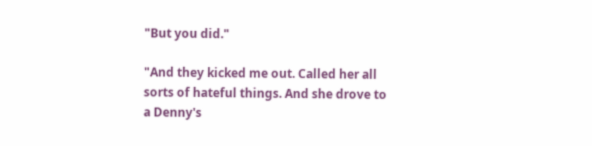"But you did."

"And they kicked me out. Called her all sorts of hateful things. And she drove to a Denny's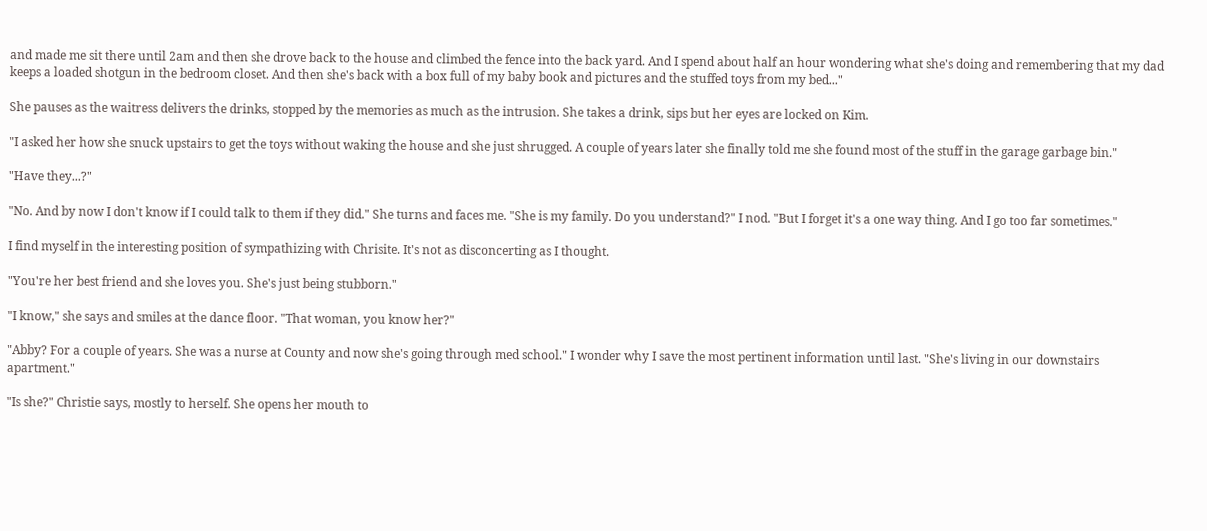and made me sit there until 2am and then she drove back to the house and climbed the fence into the back yard. And I spend about half an hour wondering what she's doing and remembering that my dad keeps a loaded shotgun in the bedroom closet. And then she's back with a box full of my baby book and pictures and the stuffed toys from my bed..."

She pauses as the waitress delivers the drinks, stopped by the memories as much as the intrusion. She takes a drink, sips but her eyes are locked on Kim.

"I asked her how she snuck upstairs to get the toys without waking the house and she just shrugged. A couple of years later she finally told me she found most of the stuff in the garage garbage bin."

"Have they...?"

"No. And by now I don't know if I could talk to them if they did." She turns and faces me. "She is my family. Do you understand?" I nod. "But I forget it's a one way thing. And I go too far sometimes."

I find myself in the interesting position of sympathizing with Chrisite. It's not as disconcerting as I thought.

"You're her best friend and she loves you. She's just being stubborn."

"I know," she says and smiles at the dance floor. "That woman, you know her?"

"Abby? For a couple of years. She was a nurse at County and now she's going through med school." I wonder why I save the most pertinent information until last. "She's living in our downstairs apartment."

"Is she?" Christie says, mostly to herself. She opens her mouth to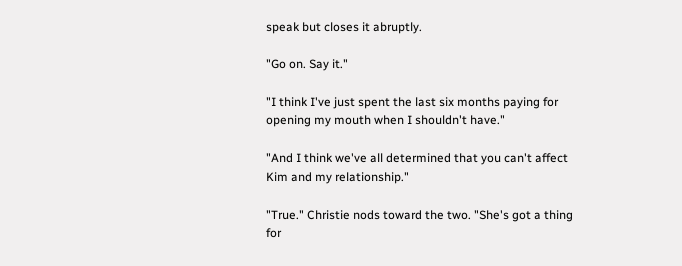speak but closes it abruptly.

"Go on. Say it."

"I think I've just spent the last six months paying for opening my mouth when I shouldn't have."

"And I think we've all determined that you can't affect Kim and my relationship."

"True." Christie nods toward the two. "She's got a thing for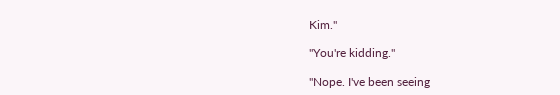Kim."

"You're kidding."

"Nope. I've been seeing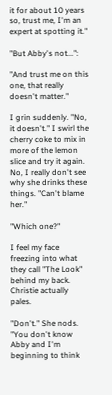it for about 10 years so, trust me, I'm an expert at spotting it."

"But Abby's not...":

"And trust me on this one, that really doesn't matter."

I grin suddenly. "No, it doesn't." I swirl the cherry coke to mix in more of the lemon slice and try it again. No, I really don't see why she drinks these things. "Can't blame her."

"Which one?"

I feel my face freezing into what they call "The Look" behind my back. Christie actually pales.

"Don't." She nods. "You don't know Abby and I'm beginning to think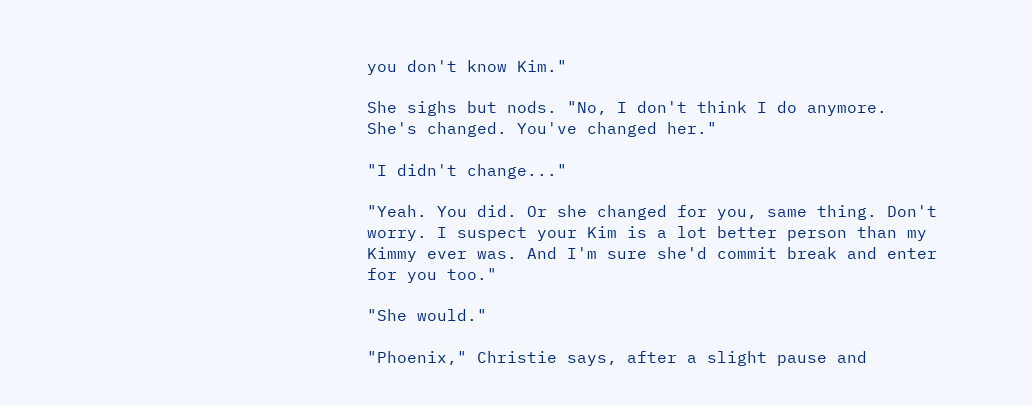you don't know Kim."

She sighs but nods. "No, I don't think I do anymore. She's changed. You've changed her."

"I didn't change..."

"Yeah. You did. Or she changed for you, same thing. Don't worry. I suspect your Kim is a lot better person than my Kimmy ever was. And I'm sure she'd commit break and enter for you too."

"She would."

"Phoenix," Christie says, after a slight pause and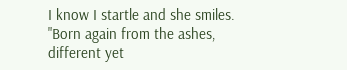I know I startle and she smiles. "Born again from the ashes, different yet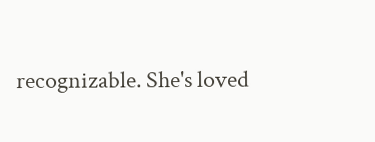recognizable. She's loved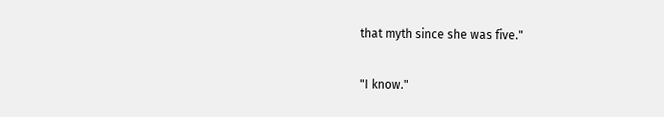that myth since she was five."

"I know."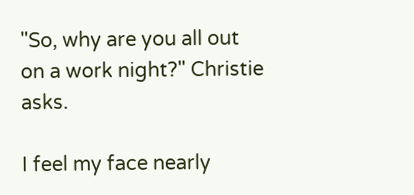"So, why are you all out on a work night?" Christie asks.

I feel my face nearly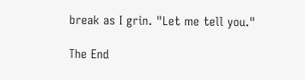break as I grin. "Let me tell you."

The End